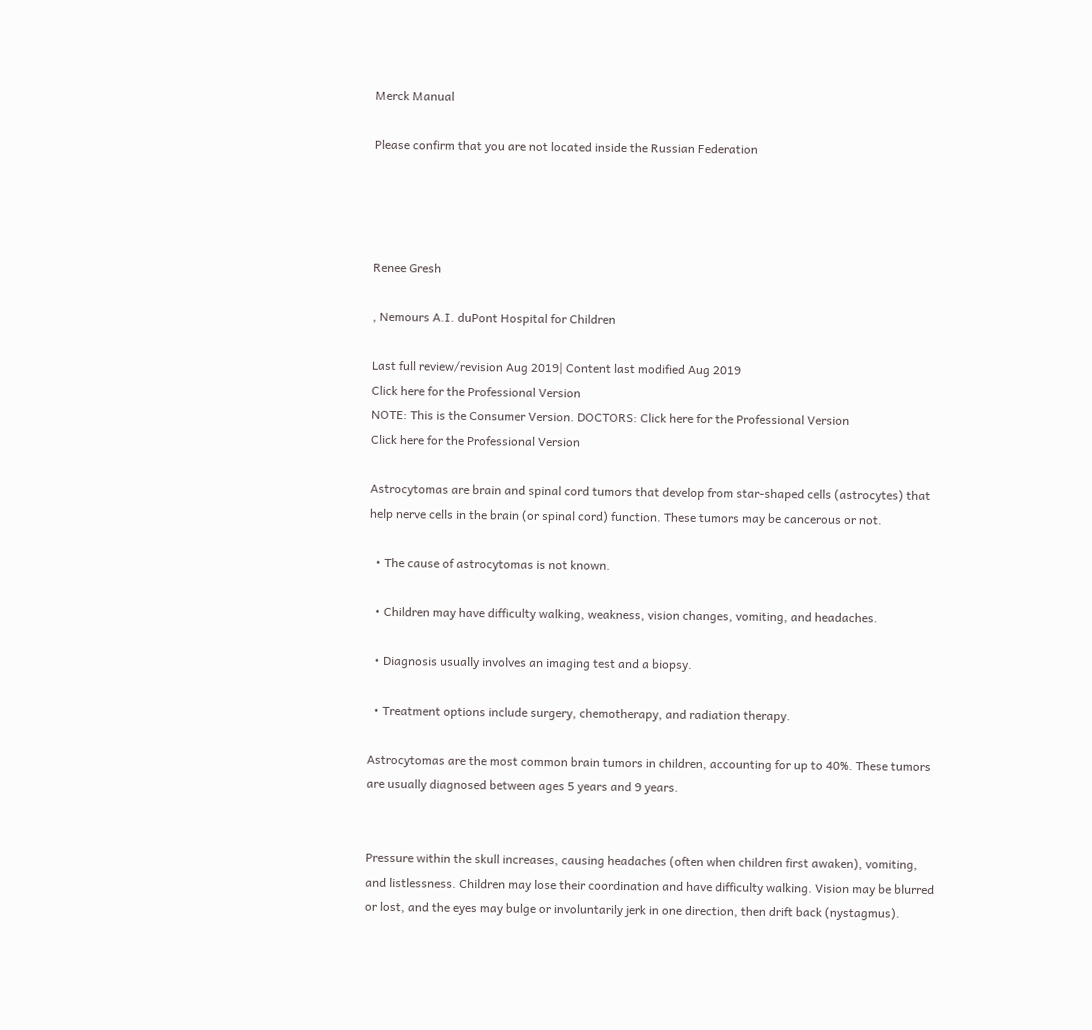Merck Manual

Please confirm that you are not located inside the Russian Federation




Renee Gresh

, Nemours A.I. duPont Hospital for Children

Last full review/revision Aug 2019| Content last modified Aug 2019
Click here for the Professional Version
NOTE: This is the Consumer Version. DOCTORS: Click here for the Professional Version
Click here for the Professional Version

Astrocytomas are brain and spinal cord tumors that develop from star-shaped cells (astrocytes) that help nerve cells in the brain (or spinal cord) function. These tumors may be cancerous or not.

  • The cause of astrocytomas is not known.

  • Children may have difficulty walking, weakness, vision changes, vomiting, and headaches.

  • Diagnosis usually involves an imaging test and a biopsy.

  • Treatment options include surgery, chemotherapy, and radiation therapy.

Astrocytomas are the most common brain tumors in children, accounting for up to 40%. These tumors are usually diagnosed between ages 5 years and 9 years.


Pressure within the skull increases, causing headaches (often when children first awaken), vomiting, and listlessness. Children may lose their coordination and have difficulty walking. Vision may be blurred or lost, and the eyes may bulge or involuntarily jerk in one direction, then drift back (nystagmus).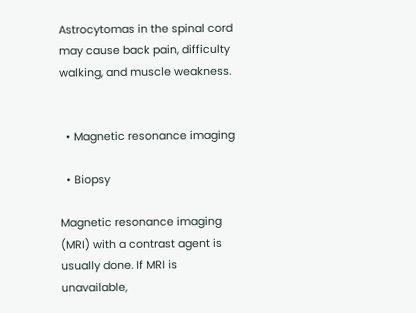Astrocytomas in the spinal cord may cause back pain, difficulty walking, and muscle weakness.


  • Magnetic resonance imaging

  • Biopsy

Magnetic resonance imaging (MRI) with a contrast agent is usually done. If MRI is unavailable,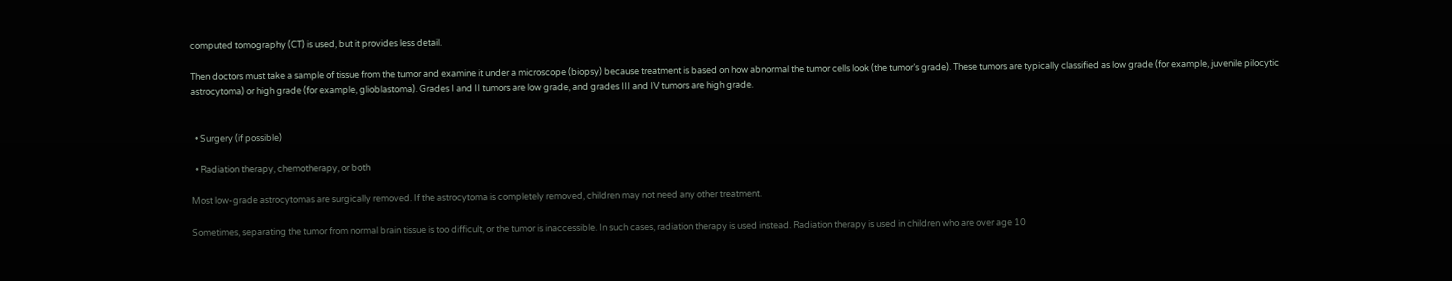computed tomography (CT) is used, but it provides less detail.

Then doctors must take a sample of tissue from the tumor and examine it under a microscope (biopsy) because treatment is based on how abnormal the tumor cells look (the tumor’s grade). These tumors are typically classified as low grade (for example, juvenile pilocytic astrocytoma) or high grade (for example, glioblastoma). Grades I and II tumors are low grade, and grades III and IV tumors are high grade.


  • Surgery (if possible)

  • Radiation therapy, chemotherapy, or both

Most low-grade astrocytomas are surgically removed. If the astrocytoma is completely removed, children may not need any other treatment.

Sometimes, separating the tumor from normal brain tissue is too difficult, or the tumor is inaccessible. In such cases, radiation therapy is used instead. Radiation therapy is used in children who are over age 10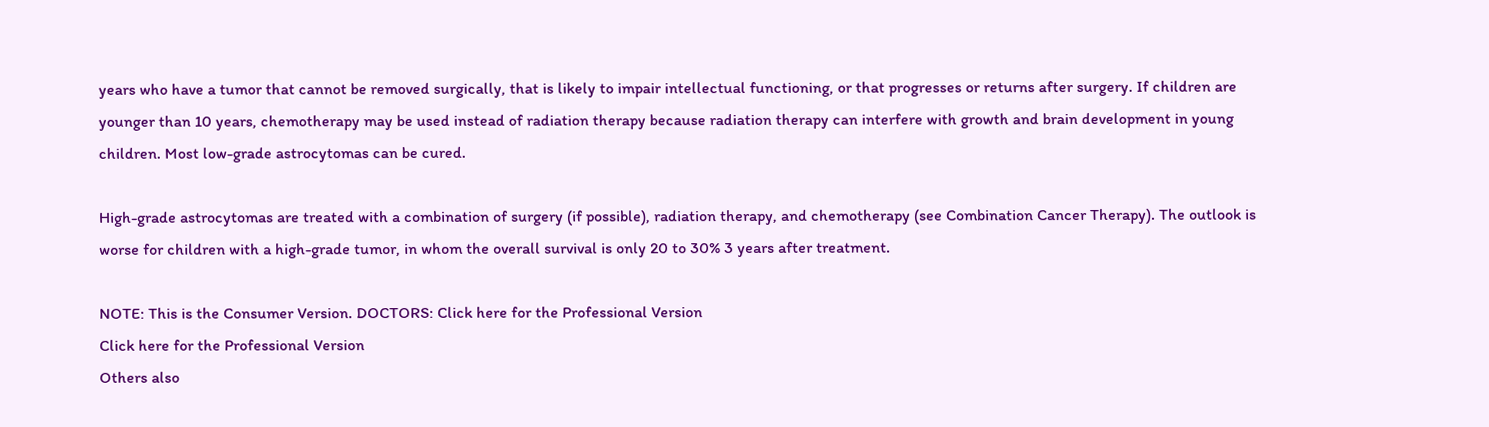years who have a tumor that cannot be removed surgically, that is likely to impair intellectual functioning, or that progresses or returns after surgery. If children are younger than 10 years, chemotherapy may be used instead of radiation therapy because radiation therapy can interfere with growth and brain development in young children. Most low-grade astrocytomas can be cured.

High-grade astrocytomas are treated with a combination of surgery (if possible), radiation therapy, and chemotherapy (see Combination Cancer Therapy). The outlook is worse for children with a high-grade tumor, in whom the overall survival is only 20 to 30% 3 years after treatment.

NOTE: This is the Consumer Version. DOCTORS: Click here for the Professional Version
Click here for the Professional Version
Others also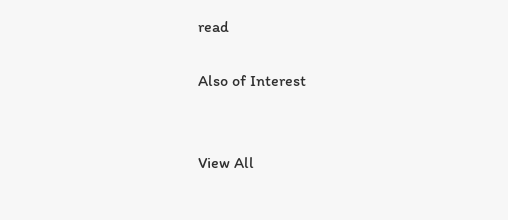read

Also of Interest


View All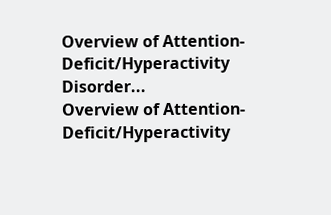Overview of Attention-Deficit/Hyperactivity Disorder...
Overview of Attention-Deficit/Hyperactivity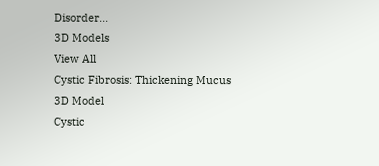Disorder...
3D Models
View All
Cystic Fibrosis: Thickening Mucus
3D Model
Cystic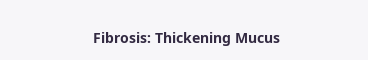Fibrosis: Thickening Mucus